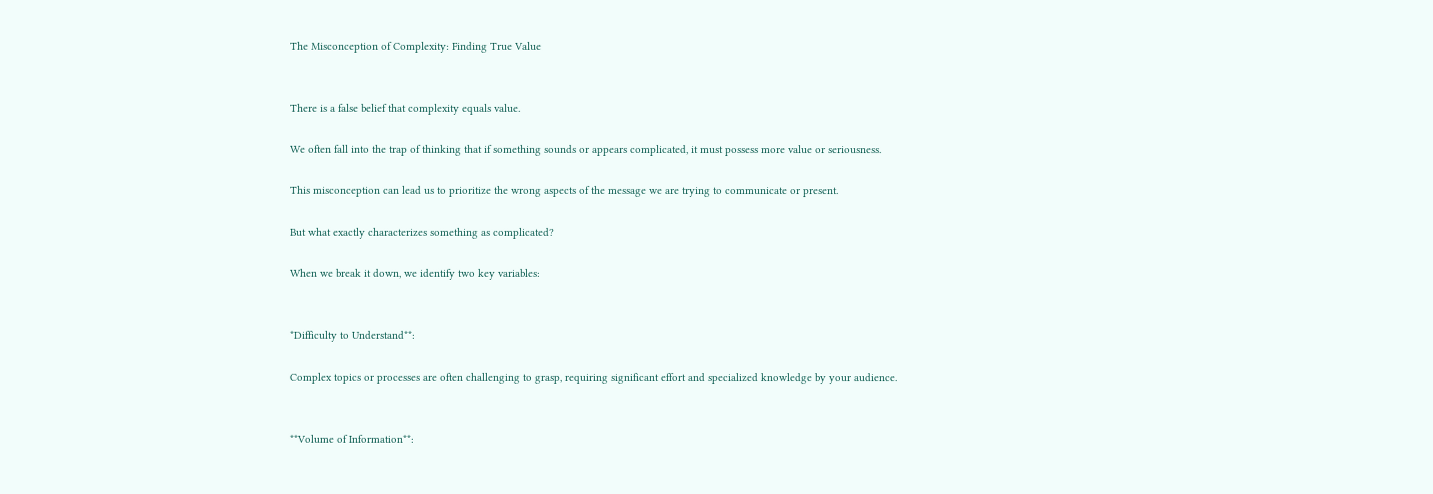The Misconception of Complexity: Finding True Value


There is a false belief that complexity equals value.

We often fall into the trap of thinking that if something sounds or appears complicated, it must possess more value or seriousness.

This misconception can lead us to prioritize the wrong aspects of the message we are trying to communicate or present.

But what exactly characterizes something as complicated?

When we break it down, we identify two key variables:


*Difficulty to Understand**:

Complex topics or processes are often challenging to grasp, requiring significant effort and specialized knowledge by your audience.


**Volume of Information**: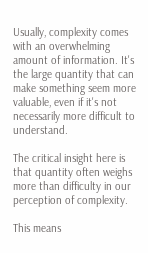Usually, complexity comes with an overwhelming amount of information. It's the large quantity that can make something seem more valuable, even if it's not necessarily more difficult to understand.

The critical insight here is that quantity often weighs more than difficulty in our perception of complexity.

This means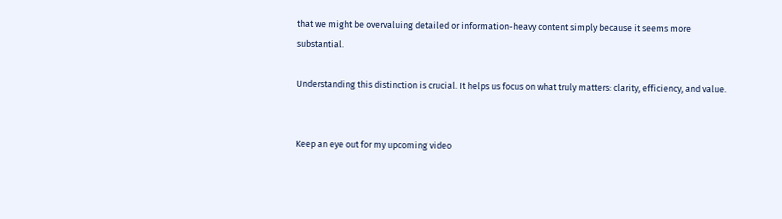that we might be overvaluing detailed or information-heavy content simply because it seems more substantial.

Understanding this distinction is crucial. It helps us focus on what truly matters: clarity, efficiency, and value.


Keep an eye out for my upcoming video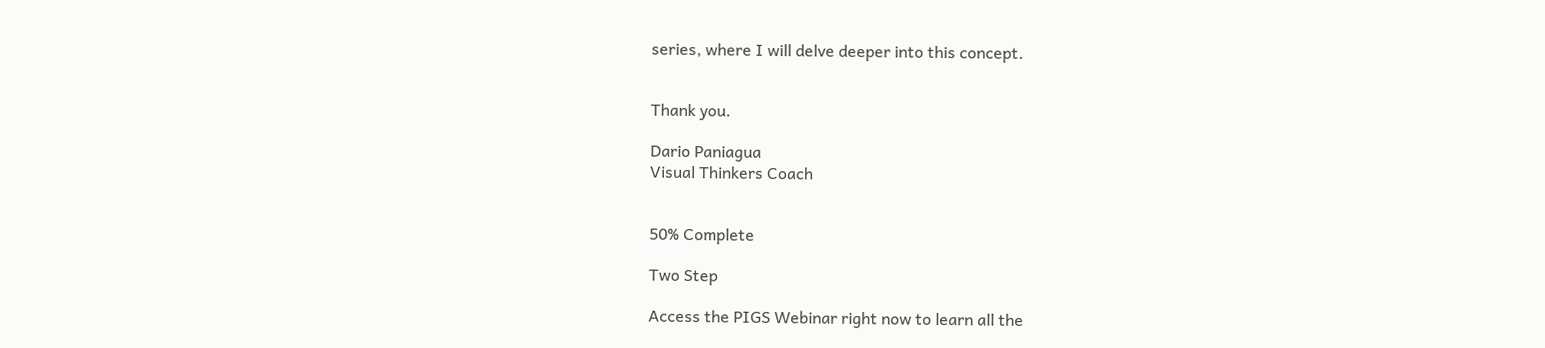series, where I will delve deeper into this concept.


Thank you.

Dario Paniagua
Visual Thinkers Coach


50% Complete

Two Step

Access the PIGS Webinar right now to learn all the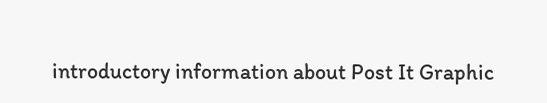introductory information about Post It Graphic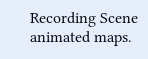Recording Scene animated maps.